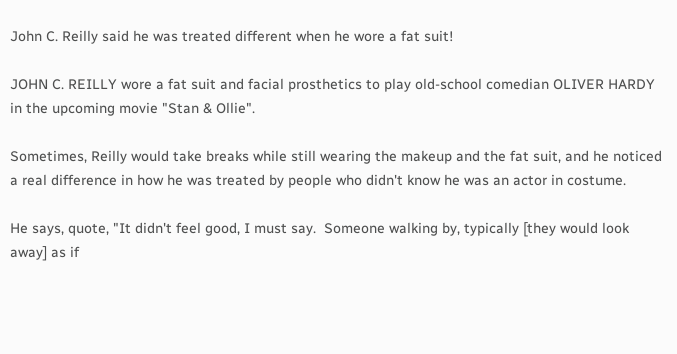John C. Reilly said he was treated different when he wore a fat suit!

JOHN C. REILLY wore a fat suit and facial prosthetics to play old-school comedian OLIVER HARDY in the upcoming movie "Stan & Ollie".

Sometimes, Reilly would take breaks while still wearing the makeup and the fat suit, and he noticed a real difference in how he was treated by people who didn't know he was an actor in costume.

He says, quote, "It didn't feel good, I must say.  Someone walking by, typically [they would look away] as if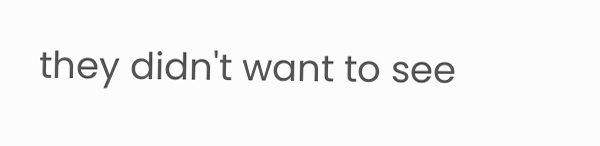they didn't want to see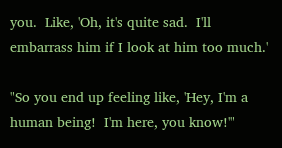you.  Like, 'Oh, it's quite sad.  I'll embarrass him if I look at him too much.'

"So you end up feeling like, 'Hey, I'm a human being!  I'm here, you know!'"